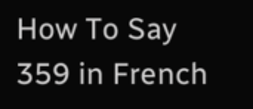How To Say 359 in French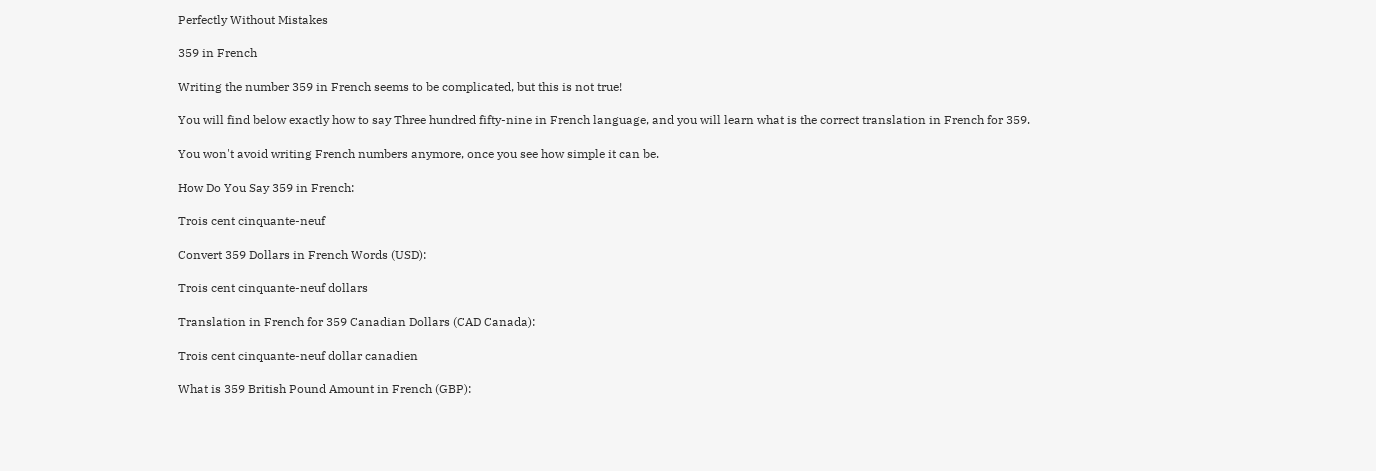Perfectly Without Mistakes

359 in French

Writing the number 359 in French seems to be complicated, but this is not true!

You will find below exactly how to say Three hundred fifty-nine in French language, and you will learn what is the correct translation in French for 359.

You won't avoid writing French numbers anymore, once you see how simple it can be.

How Do You Say 359 in French:

Trois cent cinquante-neuf

Convert 359 Dollars in French Words (USD):

Trois cent cinquante-neuf dollars

Translation in French for 359 Canadian Dollars (CAD Canada):

Trois cent cinquante-neuf dollar canadien

What is 359 British Pound Amount in French (GBP):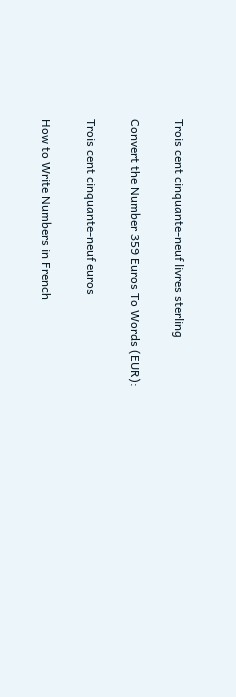Trois cent cinquante-neuf livres sterling

Convert the Number 359 Euros To Words (EUR):

Trois cent cinquante-neuf euros

How to Write Numbers in French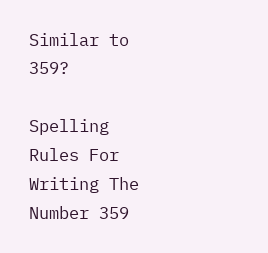Similar to 359?

Spelling Rules For Writing The Number 359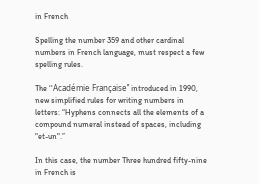in French

Spelling the number 359 and other cardinal numbers in French language, must respect a few spelling rules.

The ‘‘Académie Française’’ introduced in 1990, new simplified rules for writing numbers in letters: “Hyphens connects all the elements of a compound numeral instead of spaces, including "et-un".”

In this case, the number Three hundred fifty-nine in French is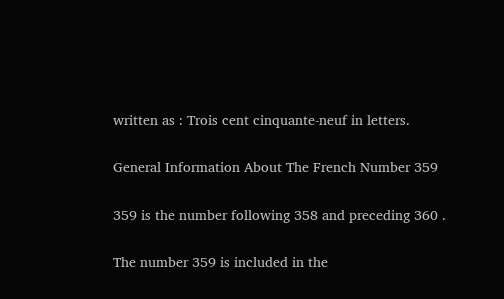written as : Trois cent cinquante-neuf in letters.

General Information About The French Number 359

359 is the number following 358 and preceding 360 .

The number 359 is included in the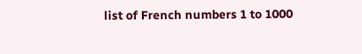list of French numbers 1 to 1000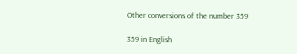Other conversions of the number 359

359 in English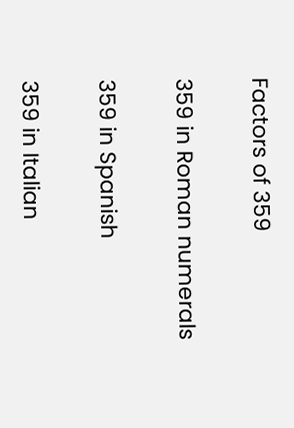Factors of 359

359 in Roman numerals

359 in Spanish

359 in Italian